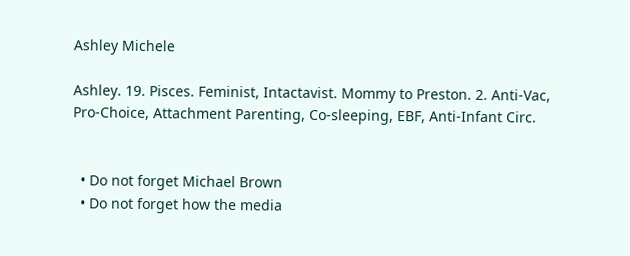Ashley Michele

Ashley. 19. Pisces. Feminist, Intactavist. Mommy to Preston. 2. Anti-Vac, Pro-Choice, Attachment Parenting, Co-sleeping, EBF, Anti-Infant Circ.


  • Do not forget Michael Brown
  • Do not forget how the media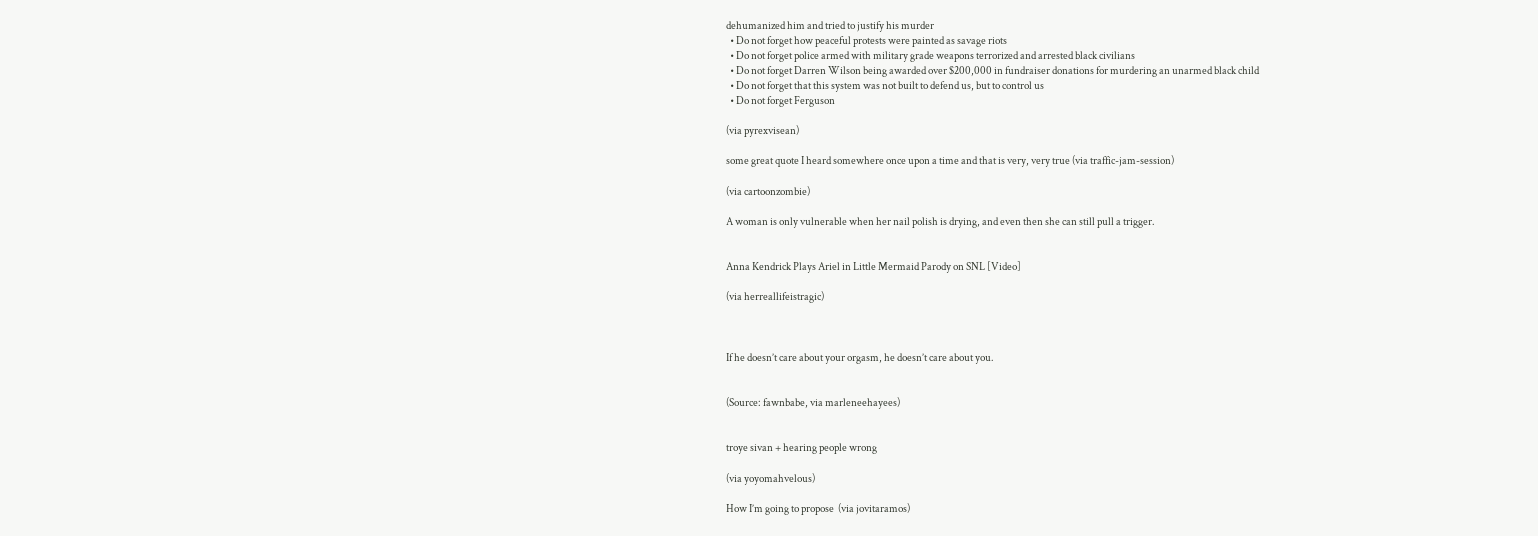dehumanized him and tried to justify his murder
  • Do not forget how peaceful protests were painted as savage riots
  • Do not forget police armed with military grade weapons terrorized and arrested black civilians
  • Do not forget Darren Wilson being awarded over $200,000 in fundraiser donations for murdering an unarmed black child
  • Do not forget that this system was not built to defend us, but to control us
  • Do not forget Ferguson

(via pyrexvisean)

some great quote I heard somewhere once upon a time and that is very, very true (via traffic-jam-session)

(via cartoonzombie)

A woman is only vulnerable when her nail polish is drying, and even then she can still pull a trigger.


Anna Kendrick Plays Ariel in Little Mermaid Parody on SNL [Video]

(via herreallifeistragic)



If he doesn’t care about your orgasm, he doesn’t care about you.


(Source: fawnbabe, via marleneehayees)


troye sivan + hearing people wrong

(via yoyomahvelous)

How I’m going to propose  (via jovitaramos)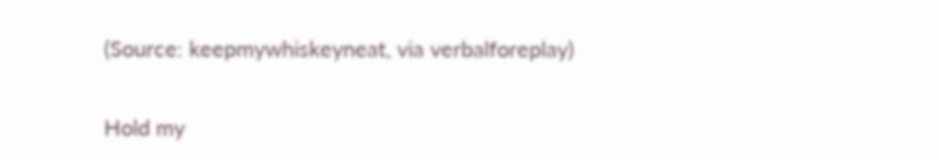(Source: keepmywhiskeyneat, via verbalforeplay)

Hold my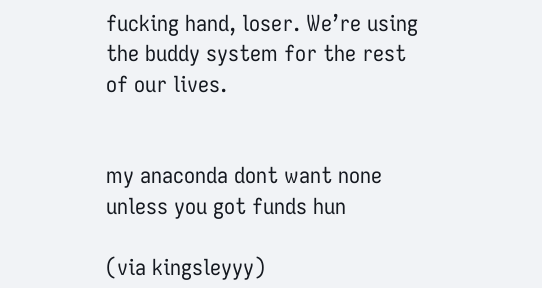fucking hand, loser. We’re using the buddy system for the rest of our lives.


my anaconda dont want none unless you got funds hun

(via kingsleyyy)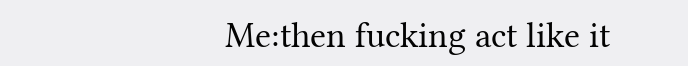Me:then fucking act like it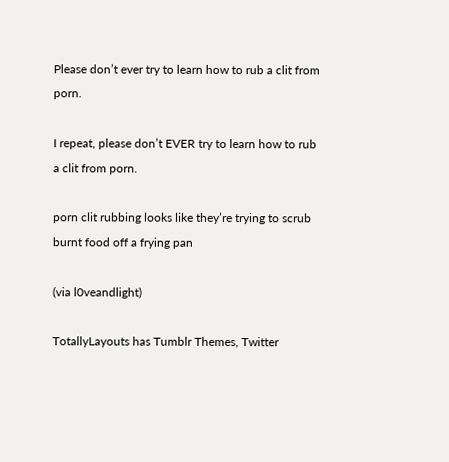Please don’t ever try to learn how to rub a clit from porn.

I repeat, please don’t EVER try to learn how to rub a clit from porn.

porn clit rubbing looks like they’re trying to scrub burnt food off a frying pan

(via l0veandlight)

TotallyLayouts has Tumblr Themes, Twitter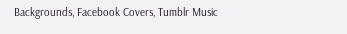Backgrounds, Facebook Covers, Tumblr Music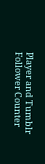Player and Tumblr Follower Counter